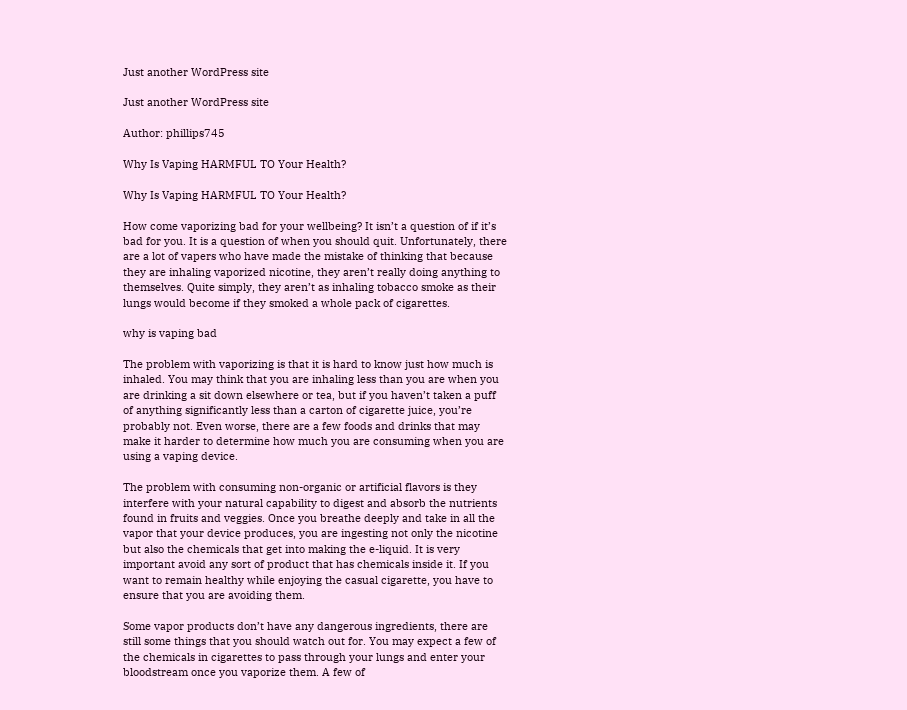Just another WordPress site

Just another WordPress site

Author: phillips745

Why Is Vaping HARMFUL TO Your Health?

Why Is Vaping HARMFUL TO Your Health?

How come vaporizing bad for your wellbeing? It isn’t a question of if it’s bad for you. It is a question of when you should quit. Unfortunately, there are a lot of vapers who have made the mistake of thinking that because they are inhaling vaporized nicotine, they aren’t really doing anything to themselves. Quite simply, they aren’t as inhaling tobacco smoke as their lungs would become if they smoked a whole pack of cigarettes.

why is vaping bad

The problem with vaporizing is that it is hard to know just how much is inhaled. You may think that you are inhaling less than you are when you are drinking a sit down elsewhere or tea, but if you haven’t taken a puff of anything significantly less than a carton of cigarette juice, you’re probably not. Even worse, there are a few foods and drinks that may make it harder to determine how much you are consuming when you are using a vaping device.

The problem with consuming non-organic or artificial flavors is they interfere with your natural capability to digest and absorb the nutrients found in fruits and veggies. Once you breathe deeply and take in all the vapor that your device produces, you are ingesting not only the nicotine but also the chemicals that get into making the e-liquid. It is very important avoid any sort of product that has chemicals inside it. If you want to remain healthy while enjoying the casual cigarette, you have to ensure that you are avoiding them.

Some vapor products don’t have any dangerous ingredients, there are still some things that you should watch out for. You may expect a few of the chemicals in cigarettes to pass through your lungs and enter your bloodstream once you vaporize them. A few of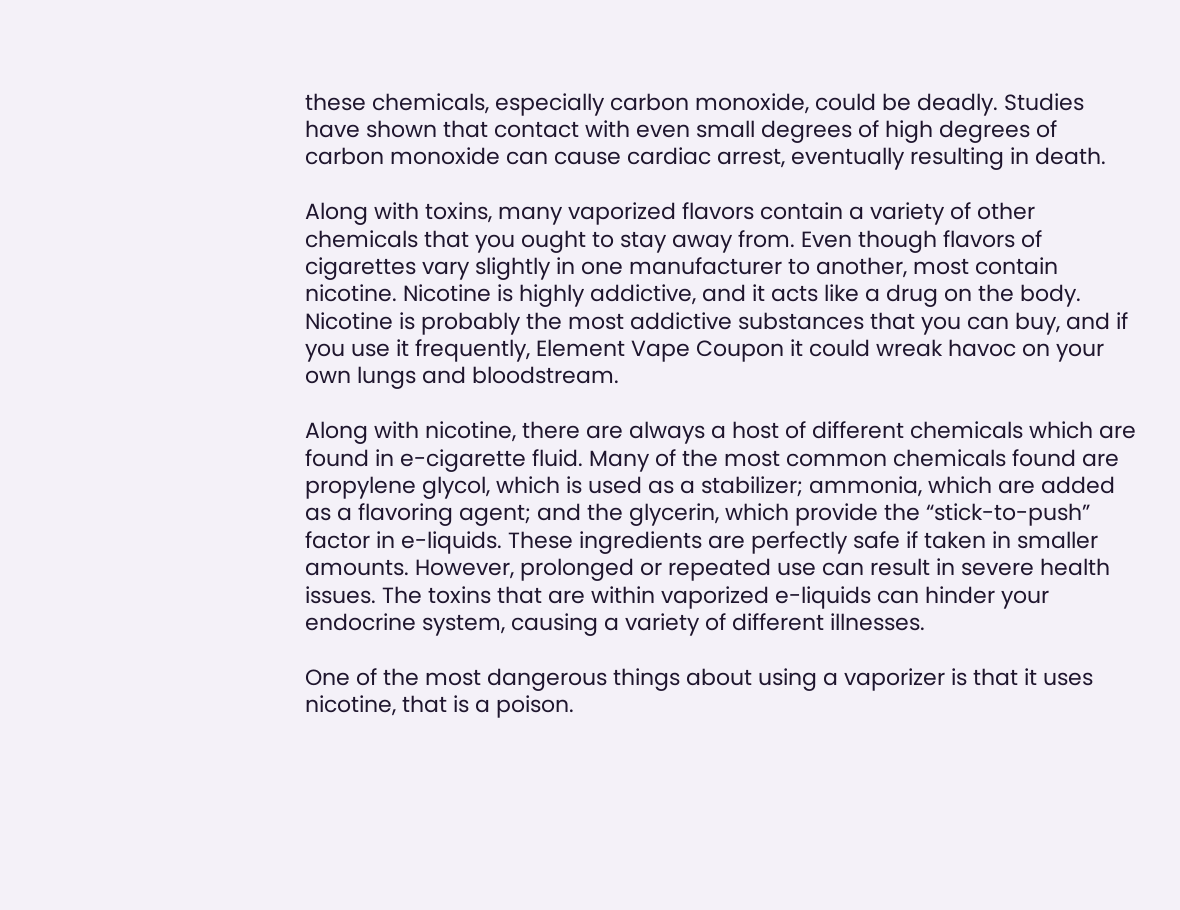these chemicals, especially carbon monoxide, could be deadly. Studies have shown that contact with even small degrees of high degrees of carbon monoxide can cause cardiac arrest, eventually resulting in death.

Along with toxins, many vaporized flavors contain a variety of other chemicals that you ought to stay away from. Even though flavors of cigarettes vary slightly in one manufacturer to another, most contain nicotine. Nicotine is highly addictive, and it acts like a drug on the body. Nicotine is probably the most addictive substances that you can buy, and if you use it frequently, Element Vape Coupon it could wreak havoc on your own lungs and bloodstream.

Along with nicotine, there are always a host of different chemicals which are found in e-cigarette fluid. Many of the most common chemicals found are propylene glycol, which is used as a stabilizer; ammonia, which are added as a flavoring agent; and the glycerin, which provide the “stick-to-push” factor in e-liquids. These ingredients are perfectly safe if taken in smaller amounts. However, prolonged or repeated use can result in severe health issues. The toxins that are within vaporized e-liquids can hinder your endocrine system, causing a variety of different illnesses.

One of the most dangerous things about using a vaporizer is that it uses nicotine, that is a poison.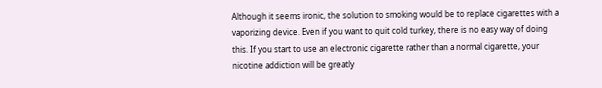Although it seems ironic, the solution to smoking would be to replace cigarettes with a vaporizing device. Even if you want to quit cold turkey, there is no easy way of doing this. If you start to use an electronic cigarette rather than a normal cigarette, your nicotine addiction will be greatly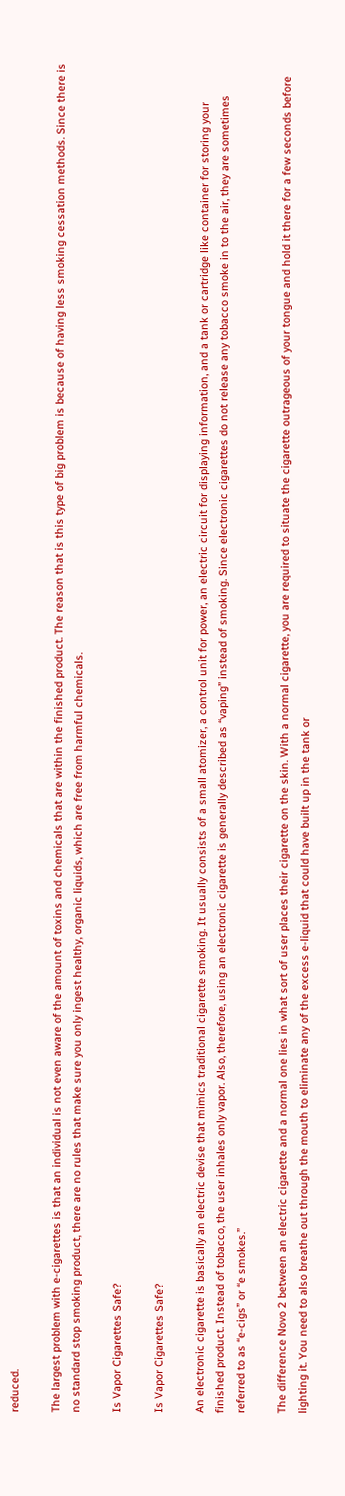reduced.

The largest problem with e-cigarettes is that an individual is not even aware of the amount of toxins and chemicals that are within the finished product. The reason that is this type of big problem is because of having less smoking cessation methods. Since there is no standard stop smoking product, there are no rules that make sure you only ingest healthy, organic liquids, which are free from harmful chemicals.

Is Vapor Cigarettes Safe?

Is Vapor Cigarettes Safe?

An electronic cigarette is basically an electric devise that mimics traditional cigarette smoking. It usually consists of a small atomizer, a control unit for power, an electric circuit for displaying information, and a tank or cartridge like container for storing your finished product. Instead of tobacco, the user inhales only vapor. Also, therefore, using an electronic cigarette is generally described as “vaping” instead of smoking. Since electronic cigarettes do not release any tobacco smoke in to the air, they are sometimes referred to as “e-cigs” or “e smokes.”

The difference Novo 2 between an electric cigarette and a normal one lies in what sort of user places their cigarette on the skin. With a normal cigarette, you are required to situate the cigarette outrageous of your tongue and hold it there for a few seconds before lighting it. You need to also breathe out through the mouth to eliminate any of the excess e-liquid that could have built up in the tank or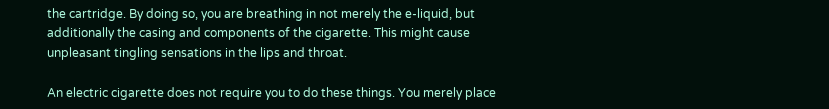the cartridge. By doing so, you are breathing in not merely the e-liquid, but additionally the casing and components of the cigarette. This might cause unpleasant tingling sensations in the lips and throat.

An electric cigarette does not require you to do these things. You merely place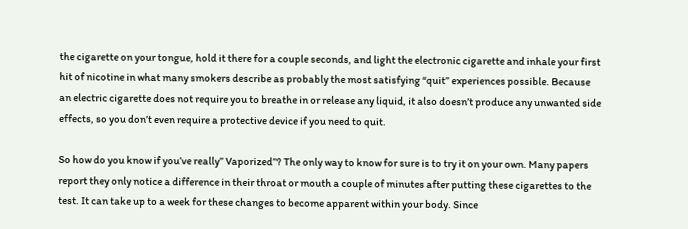the cigarette on your tongue, hold it there for a couple seconds, and light the electronic cigarette and inhale your first hit of nicotine in what many smokers describe as probably the most satisfying “quit” experiences possible. Because an electric cigarette does not require you to breathe in or release any liquid, it also doesn’t produce any unwanted side effects, so you don’t even require a protective device if you need to quit.

So how do you know if you’ve really” Vaporized”? The only way to know for sure is to try it on your own. Many papers report they only notice a difference in their throat or mouth a couple of minutes after putting these cigarettes to the test. It can take up to a week for these changes to become apparent within your body. Since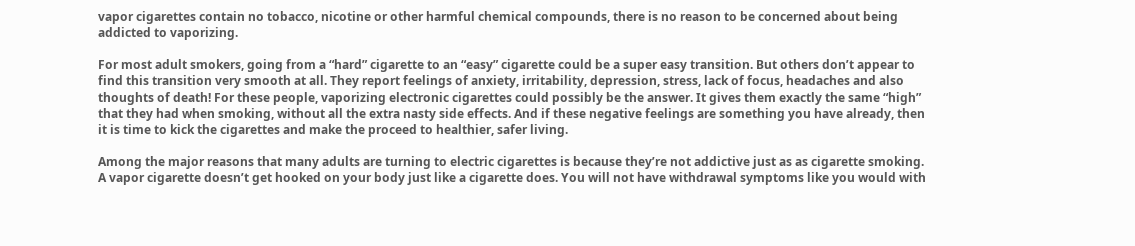vapor cigarettes contain no tobacco, nicotine or other harmful chemical compounds, there is no reason to be concerned about being addicted to vaporizing.

For most adult smokers, going from a “hard” cigarette to an “easy” cigarette could be a super easy transition. But others don’t appear to find this transition very smooth at all. They report feelings of anxiety, irritability, depression, stress, lack of focus, headaches and also thoughts of death! For these people, vaporizing electronic cigarettes could possibly be the answer. It gives them exactly the same “high” that they had when smoking, without all the extra nasty side effects. And if these negative feelings are something you have already, then it is time to kick the cigarettes and make the proceed to healthier, safer living.

Among the major reasons that many adults are turning to electric cigarettes is because they’re not addictive just as as cigarette smoking. A vapor cigarette doesn’t get hooked on your body just like a cigarette does. You will not have withdrawal symptoms like you would with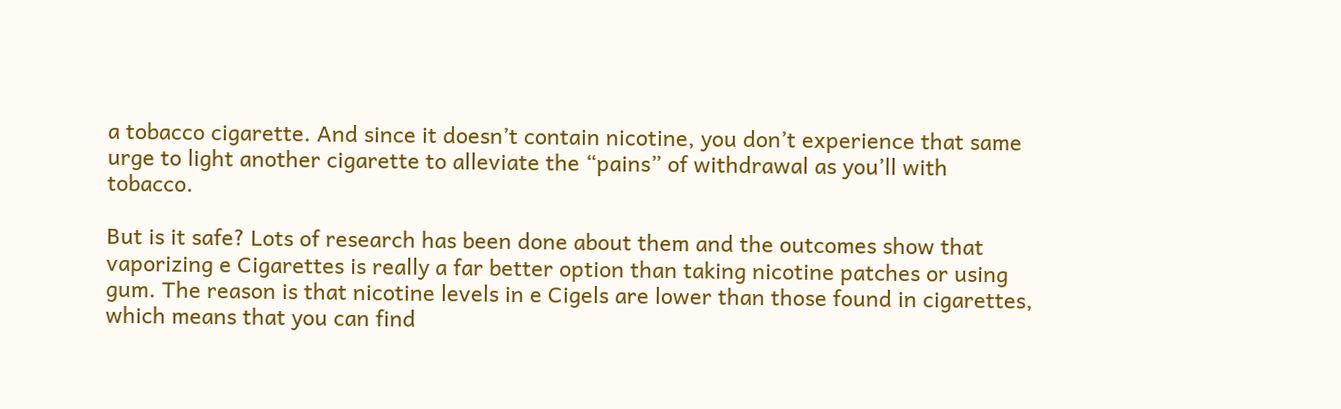a tobacco cigarette. And since it doesn’t contain nicotine, you don’t experience that same urge to light another cigarette to alleviate the “pains” of withdrawal as you’ll with tobacco.

But is it safe? Lots of research has been done about them and the outcomes show that vaporizing e Cigarettes is really a far better option than taking nicotine patches or using gum. The reason is that nicotine levels in e Cigels are lower than those found in cigarettes, which means that you can find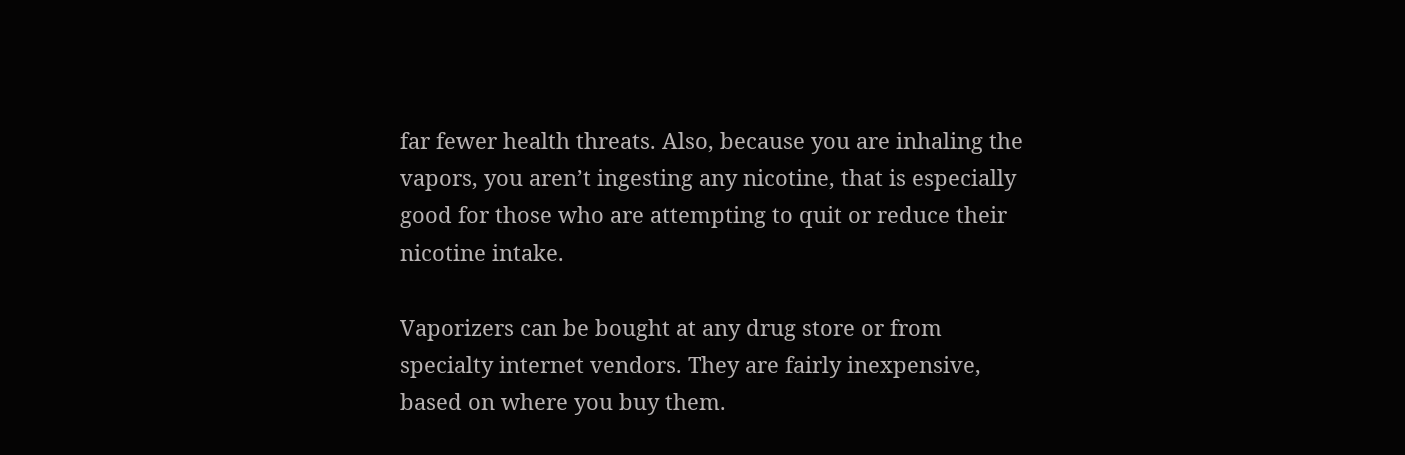far fewer health threats. Also, because you are inhaling the vapors, you aren’t ingesting any nicotine, that is especially good for those who are attempting to quit or reduce their nicotine intake.

Vaporizers can be bought at any drug store or from specialty internet vendors. They are fairly inexpensive, based on where you buy them.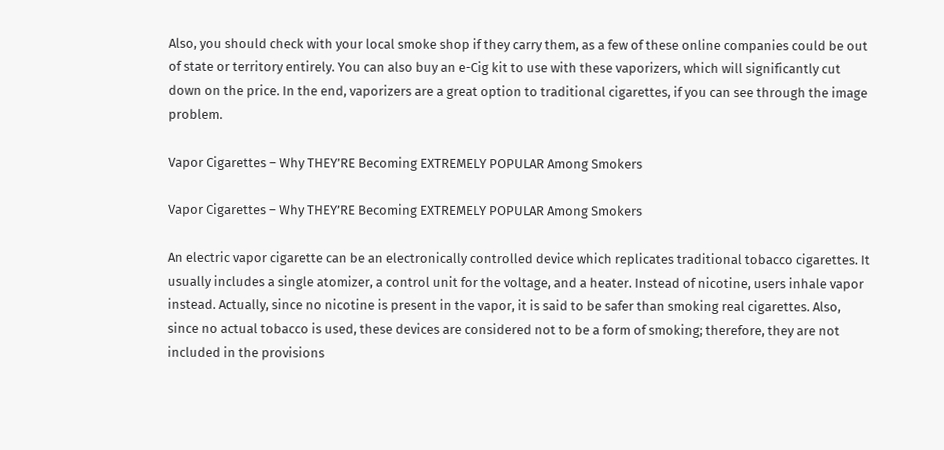Also, you should check with your local smoke shop if they carry them, as a few of these online companies could be out of state or territory entirely. You can also buy an e-Cig kit to use with these vaporizers, which will significantly cut down on the price. In the end, vaporizers are a great option to traditional cigarettes, if you can see through the image problem.

Vapor Cigarettes – Why THEY’RE Becoming EXTREMELY POPULAR Among Smokers

Vapor Cigarettes – Why THEY’RE Becoming EXTREMELY POPULAR Among Smokers

An electric vapor cigarette can be an electronically controlled device which replicates traditional tobacco cigarettes. It usually includes a single atomizer, a control unit for the voltage, and a heater. Instead of nicotine, users inhale vapor instead. Actually, since no nicotine is present in the vapor, it is said to be safer than smoking real cigarettes. Also, since no actual tobacco is used, these devices are considered not to be a form of smoking; therefore, they are not included in the provisions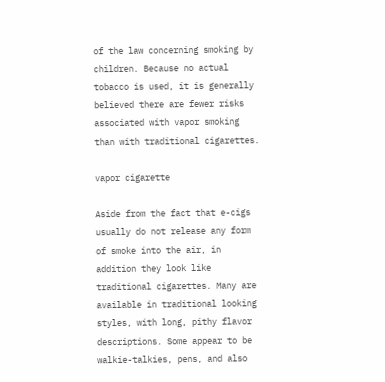of the law concerning smoking by children. Because no actual tobacco is used, it is generally believed there are fewer risks associated with vapor smoking than with traditional cigarettes.

vapor cigarette

Aside from the fact that e-cigs usually do not release any form of smoke into the air, in addition they look like traditional cigarettes. Many are available in traditional looking styles, with long, pithy flavor descriptions. Some appear to be walkie-talkies, pens, and also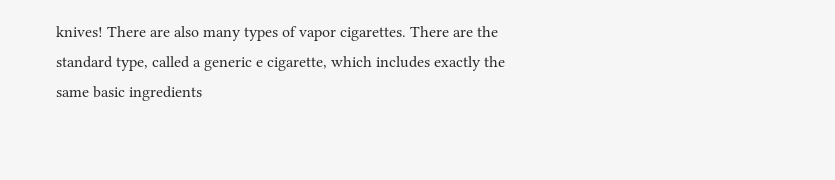knives! There are also many types of vapor cigarettes. There are the standard type, called a generic e cigarette, which includes exactly the same basic ingredients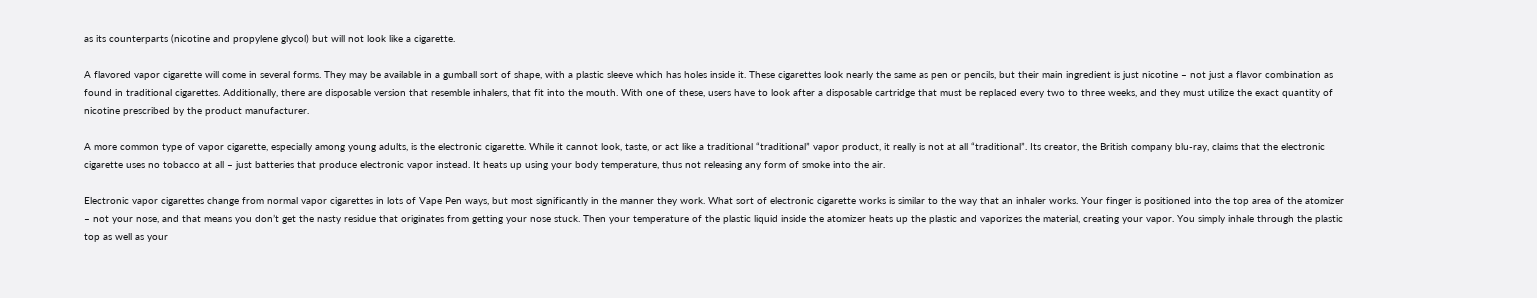as its counterparts (nicotine and propylene glycol) but will not look like a cigarette.

A flavored vapor cigarette will come in several forms. They may be available in a gumball sort of shape, with a plastic sleeve which has holes inside it. These cigarettes look nearly the same as pen or pencils, but their main ingredient is just nicotine – not just a flavor combination as found in traditional cigarettes. Additionally, there are disposable version that resemble inhalers, that fit into the mouth. With one of these, users have to look after a disposable cartridge that must be replaced every two to three weeks, and they must utilize the exact quantity of nicotine prescribed by the product manufacturer.

A more common type of vapor cigarette, especially among young adults, is the electronic cigarette. While it cannot look, taste, or act like a traditional “traditional” vapor product, it really is not at all “traditional”. Its creator, the British company blu-ray, claims that the electronic cigarette uses no tobacco at all – just batteries that produce electronic vapor instead. It heats up using your body temperature, thus not releasing any form of smoke into the air.

Electronic vapor cigarettes change from normal vapor cigarettes in lots of Vape Pen ways, but most significantly in the manner they work. What sort of electronic cigarette works is similar to the way that an inhaler works. Your finger is positioned into the top area of the atomizer – not your nose, and that means you don’t get the nasty residue that originates from getting your nose stuck. Then your temperature of the plastic liquid inside the atomizer heats up the plastic and vaporizes the material, creating your vapor. You simply inhale through the plastic top as well as your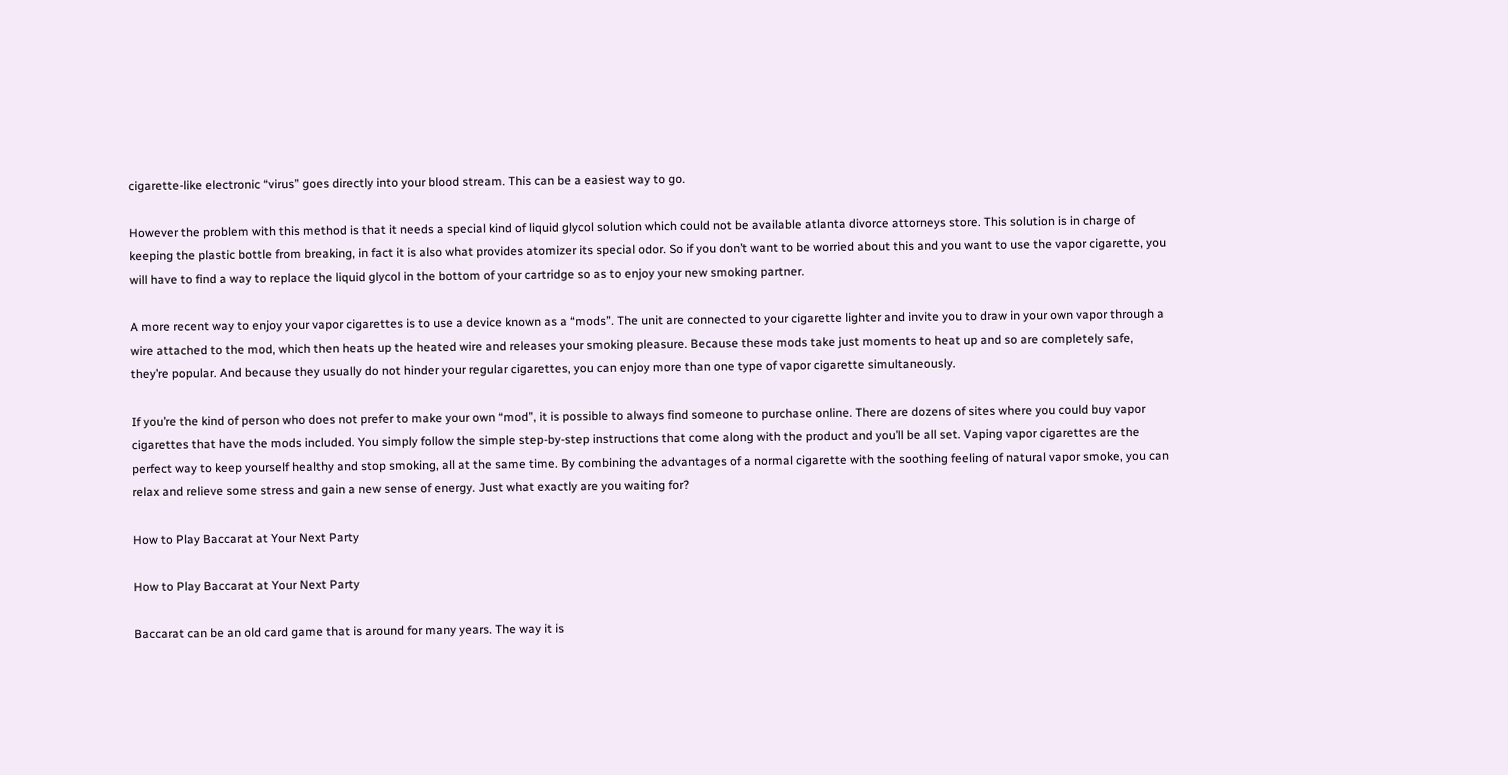cigarette-like electronic “virus” goes directly into your blood stream. This can be a easiest way to go.

However the problem with this method is that it needs a special kind of liquid glycol solution which could not be available atlanta divorce attorneys store. This solution is in charge of keeping the plastic bottle from breaking, in fact it is also what provides atomizer its special odor. So if you don’t want to be worried about this and you want to use the vapor cigarette, you will have to find a way to replace the liquid glycol in the bottom of your cartridge so as to enjoy your new smoking partner.

A more recent way to enjoy your vapor cigarettes is to use a device known as a “mods”. The unit are connected to your cigarette lighter and invite you to draw in your own vapor through a wire attached to the mod, which then heats up the heated wire and releases your smoking pleasure. Because these mods take just moments to heat up and so are completely safe, they’re popular. And because they usually do not hinder your regular cigarettes, you can enjoy more than one type of vapor cigarette simultaneously.

If you’re the kind of person who does not prefer to make your own “mod”, it is possible to always find someone to purchase online. There are dozens of sites where you could buy vapor cigarettes that have the mods included. You simply follow the simple step-by-step instructions that come along with the product and you’ll be all set. Vaping vapor cigarettes are the perfect way to keep yourself healthy and stop smoking, all at the same time. By combining the advantages of a normal cigarette with the soothing feeling of natural vapor smoke, you can relax and relieve some stress and gain a new sense of energy. Just what exactly are you waiting for?

How to Play Baccarat at Your Next Party

How to Play Baccarat at Your Next Party

Baccarat can be an old card game that is around for many years. The way it is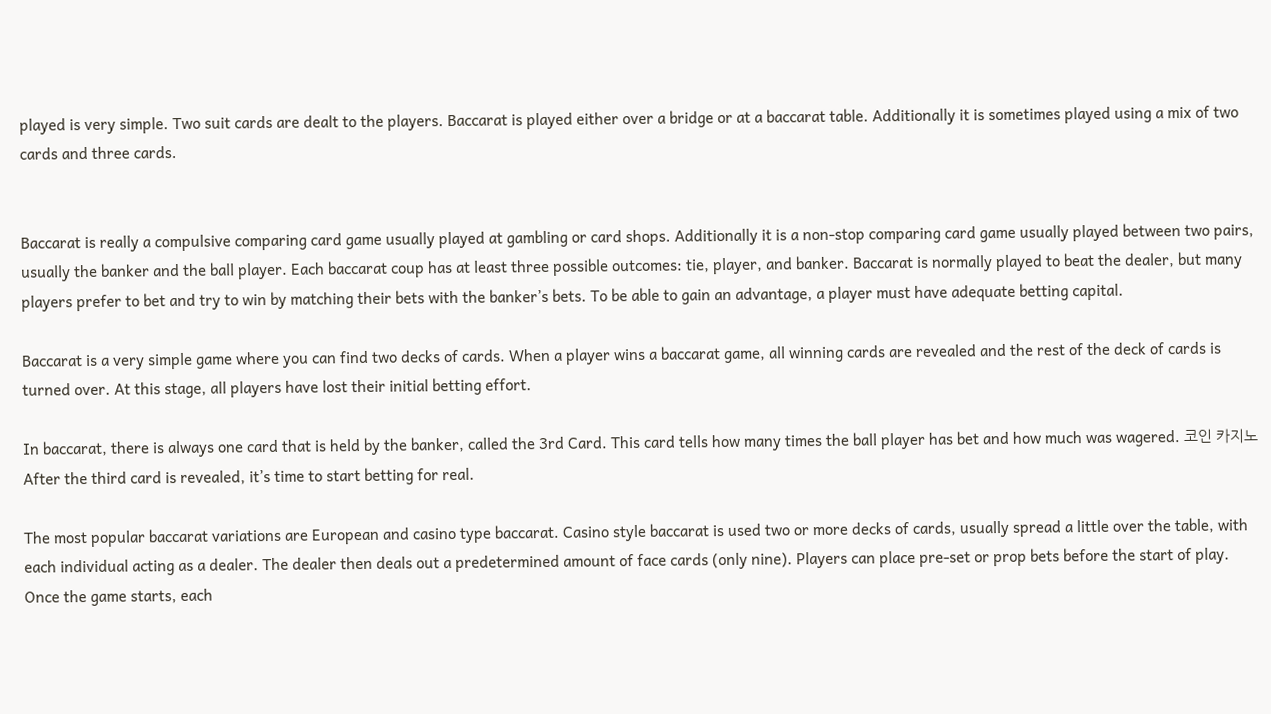played is very simple. Two suit cards are dealt to the players. Baccarat is played either over a bridge or at a baccarat table. Additionally it is sometimes played using a mix of two cards and three cards.


Baccarat is really a compulsive comparing card game usually played at gambling or card shops. Additionally it is a non-stop comparing card game usually played between two pairs, usually the banker and the ball player. Each baccarat coup has at least three possible outcomes: tie, player, and banker. Baccarat is normally played to beat the dealer, but many players prefer to bet and try to win by matching their bets with the banker’s bets. To be able to gain an advantage, a player must have adequate betting capital.

Baccarat is a very simple game where you can find two decks of cards. When a player wins a baccarat game, all winning cards are revealed and the rest of the deck of cards is turned over. At this stage, all players have lost their initial betting effort.

In baccarat, there is always one card that is held by the banker, called the 3rd Card. This card tells how many times the ball player has bet and how much was wagered. 코인 카지노 After the third card is revealed, it’s time to start betting for real.

The most popular baccarat variations are European and casino type baccarat. Casino style baccarat is used two or more decks of cards, usually spread a little over the table, with each individual acting as a dealer. The dealer then deals out a predetermined amount of face cards (only nine). Players can place pre-set or prop bets before the start of play. Once the game starts, each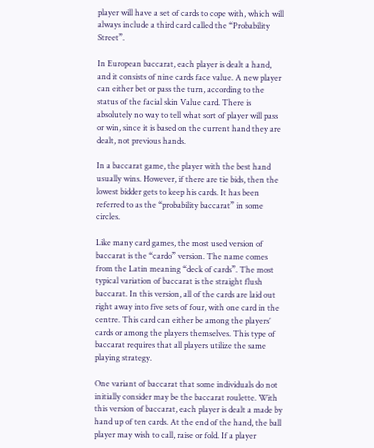player will have a set of cards to cope with, which will always include a third card called the “Probability Street”.

In European baccarat, each player is dealt a hand, and it consists of nine cards face value. A new player can either bet or pass the turn, according to the status of the facial skin Value card. There is absolutely no way to tell what sort of player will pass or win, since it is based on the current hand they are dealt, not previous hands.

In a baccarat game, the player with the best hand usually wins. However, if there are tie bids, then the lowest bidder gets to keep his cards. It has been referred to as the “probability baccarat” in some circles.

Like many card games, the most used version of baccarat is the “cardo” version. The name comes from the Latin meaning “deck of cards”. The most typical variation of baccarat is the straight flush baccarat. In this version, all of the cards are laid out right away into five sets of four, with one card in the centre. This card can either be among the players’ cards or among the players themselves. This type of baccarat requires that all players utilize the same playing strategy.

One variant of baccarat that some individuals do not initially consider may be the baccarat roulette. With this version of baccarat, each player is dealt a made by hand up of ten cards. At the end of the hand, the ball player may wish to call, raise or fold. If a player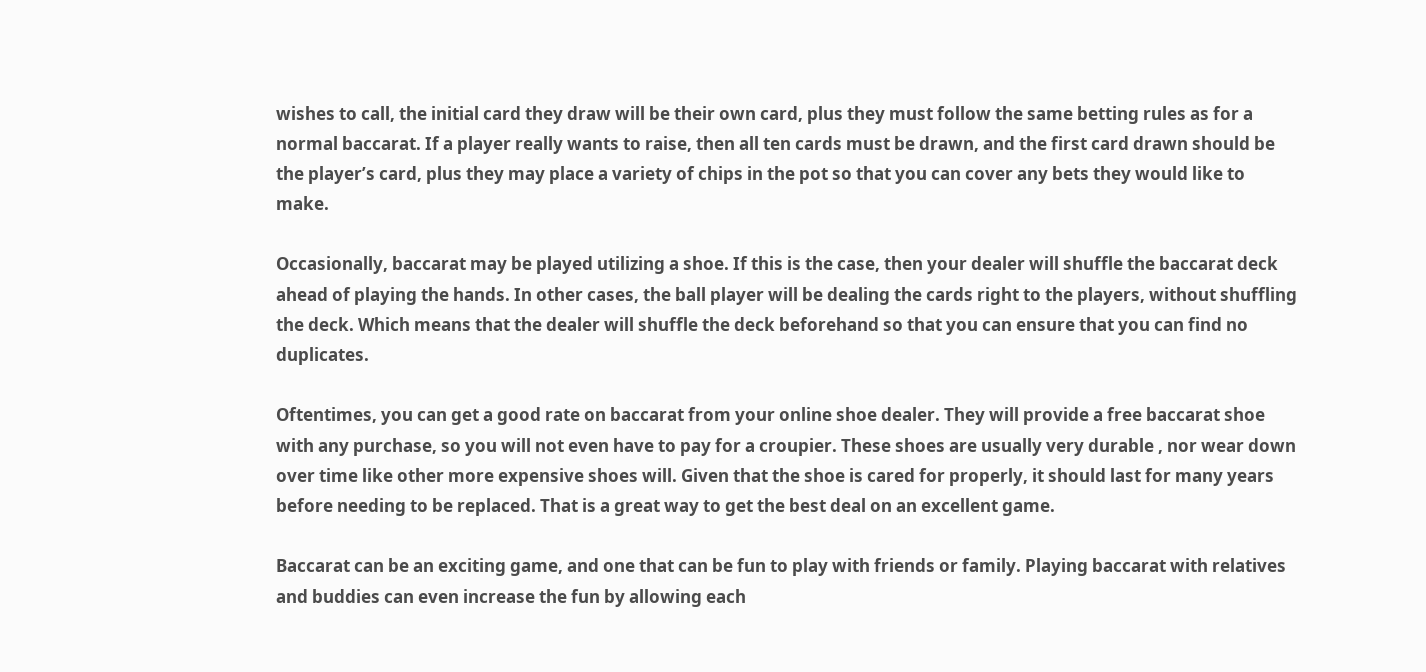wishes to call, the initial card they draw will be their own card, plus they must follow the same betting rules as for a normal baccarat. If a player really wants to raise, then all ten cards must be drawn, and the first card drawn should be the player’s card, plus they may place a variety of chips in the pot so that you can cover any bets they would like to make.

Occasionally, baccarat may be played utilizing a shoe. If this is the case, then your dealer will shuffle the baccarat deck ahead of playing the hands. In other cases, the ball player will be dealing the cards right to the players, without shuffling the deck. Which means that the dealer will shuffle the deck beforehand so that you can ensure that you can find no duplicates.

Oftentimes, you can get a good rate on baccarat from your online shoe dealer. They will provide a free baccarat shoe with any purchase, so you will not even have to pay for a croupier. These shoes are usually very durable , nor wear down over time like other more expensive shoes will. Given that the shoe is cared for properly, it should last for many years before needing to be replaced. That is a great way to get the best deal on an excellent game.

Baccarat can be an exciting game, and one that can be fun to play with friends or family. Playing baccarat with relatives and buddies can even increase the fun by allowing each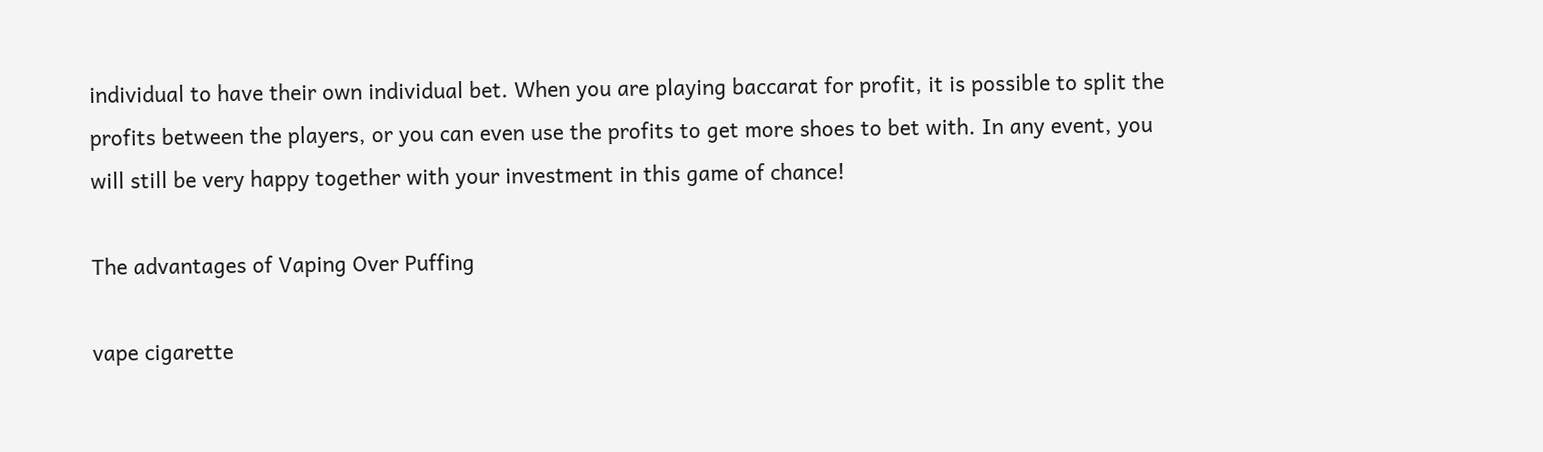individual to have their own individual bet. When you are playing baccarat for profit, it is possible to split the profits between the players, or you can even use the profits to get more shoes to bet with. In any event, you will still be very happy together with your investment in this game of chance!

The advantages of Vaping Over Puffing

vape cigarette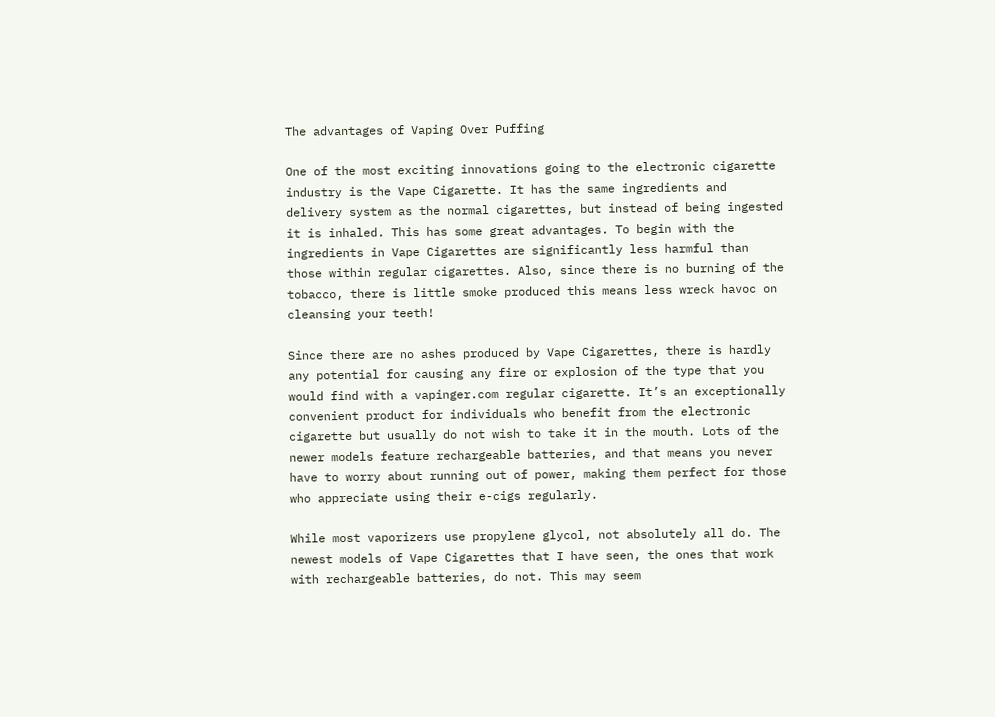The advantages of Vaping Over Puffing

One of the most exciting innovations going to the electronic cigarette industry is the Vape Cigarette. It has the same ingredients and delivery system as the normal cigarettes, but instead of being ingested it is inhaled. This has some great advantages. To begin with the ingredients in Vape Cigarettes are significantly less harmful than those within regular cigarettes. Also, since there is no burning of the tobacco, there is little smoke produced this means less wreck havoc on cleansing your teeth!

Since there are no ashes produced by Vape Cigarettes, there is hardly any potential for causing any fire or explosion of the type that you would find with a vapinger.com regular cigarette. It’s an exceptionally convenient product for individuals who benefit from the electronic cigarette but usually do not wish to take it in the mouth. Lots of the newer models feature rechargeable batteries, and that means you never have to worry about running out of power, making them perfect for those who appreciate using their e-cigs regularly.

While most vaporizers use propylene glycol, not absolutely all do. The newest models of Vape Cigarettes that I have seen, the ones that work with rechargeable batteries, do not. This may seem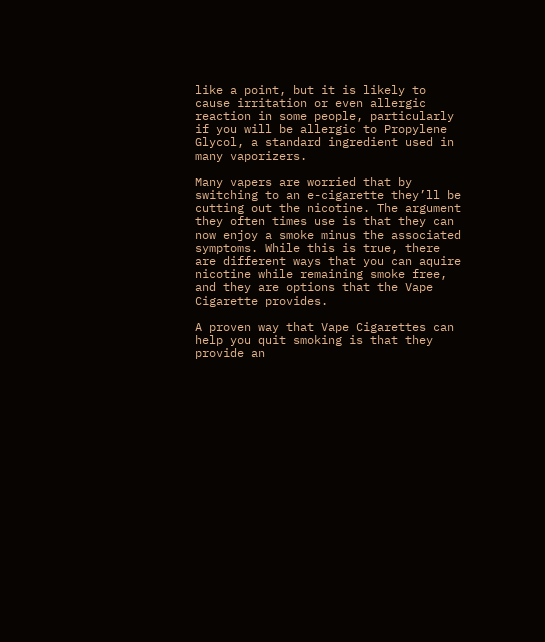like a point, but it is likely to cause irritation or even allergic reaction in some people, particularly if you will be allergic to Propylene Glycol, a standard ingredient used in many vaporizers.

Many vapers are worried that by switching to an e-cigarette they’ll be cutting out the nicotine. The argument they often times use is that they can now enjoy a smoke minus the associated symptoms. While this is true, there are different ways that you can aquire nicotine while remaining smoke free, and they are options that the Vape Cigarette provides.

A proven way that Vape Cigarettes can help you quit smoking is that they provide an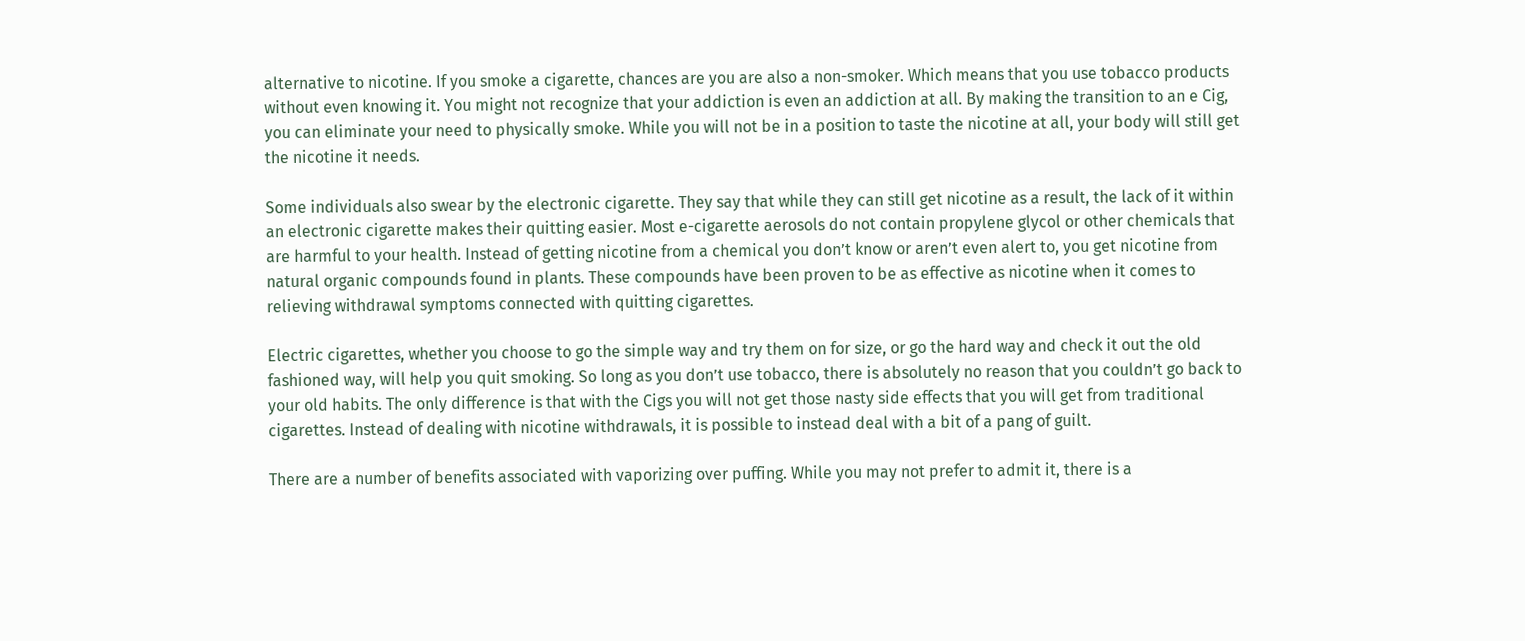alternative to nicotine. If you smoke a cigarette, chances are you are also a non-smoker. Which means that you use tobacco products without even knowing it. You might not recognize that your addiction is even an addiction at all. By making the transition to an e Cig, you can eliminate your need to physically smoke. While you will not be in a position to taste the nicotine at all, your body will still get the nicotine it needs.

Some individuals also swear by the electronic cigarette. They say that while they can still get nicotine as a result, the lack of it within an electronic cigarette makes their quitting easier. Most e-cigarette aerosols do not contain propylene glycol or other chemicals that are harmful to your health. Instead of getting nicotine from a chemical you don’t know or aren’t even alert to, you get nicotine from natural organic compounds found in plants. These compounds have been proven to be as effective as nicotine when it comes to relieving withdrawal symptoms connected with quitting cigarettes.

Electric cigarettes, whether you choose to go the simple way and try them on for size, or go the hard way and check it out the old fashioned way, will help you quit smoking. So long as you don’t use tobacco, there is absolutely no reason that you couldn’t go back to your old habits. The only difference is that with the Cigs you will not get those nasty side effects that you will get from traditional cigarettes. Instead of dealing with nicotine withdrawals, it is possible to instead deal with a bit of a pang of guilt.

There are a number of benefits associated with vaporizing over puffing. While you may not prefer to admit it, there is a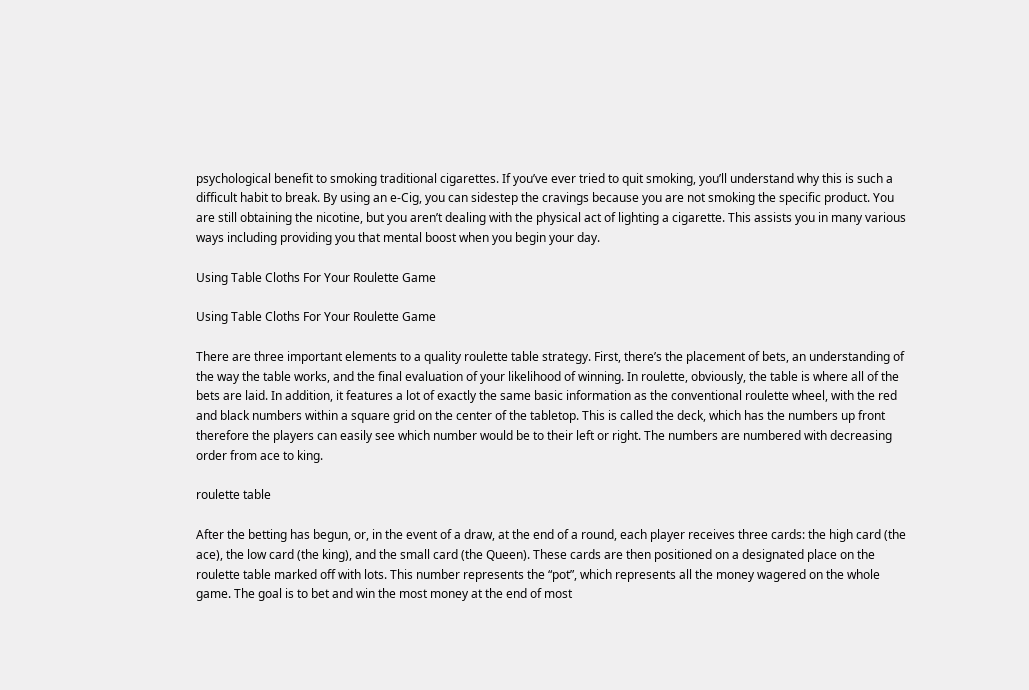psychological benefit to smoking traditional cigarettes. If you’ve ever tried to quit smoking, you’ll understand why this is such a difficult habit to break. By using an e-Cig, you can sidestep the cravings because you are not smoking the specific product. You are still obtaining the nicotine, but you aren’t dealing with the physical act of lighting a cigarette. This assists you in many various ways including providing you that mental boost when you begin your day.

Using Table Cloths For Your Roulette Game

Using Table Cloths For Your Roulette Game

There are three important elements to a quality roulette table strategy. First, there’s the placement of bets, an understanding of the way the table works, and the final evaluation of your likelihood of winning. In roulette, obviously, the table is where all of the bets are laid. In addition, it features a lot of exactly the same basic information as the conventional roulette wheel, with the red and black numbers within a square grid on the center of the tabletop. This is called the deck, which has the numbers up front therefore the players can easily see which number would be to their left or right. The numbers are numbered with decreasing order from ace to king.

roulette table

After the betting has begun, or, in the event of a draw, at the end of a round, each player receives three cards: the high card (the ace), the low card (the king), and the small card (the Queen). These cards are then positioned on a designated place on the roulette table marked off with lots. This number represents the “pot”, which represents all the money wagered on the whole game. The goal is to bet and win the most money at the end of most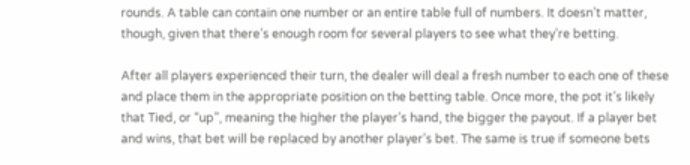rounds. A table can contain one number or an entire table full of numbers. It doesn’t matter, though, given that there’s enough room for several players to see what they’re betting.

After all players experienced their turn, the dealer will deal a fresh number to each one of these and place them in the appropriate position on the betting table. Once more, the pot it’s likely that Tied, or “up”, meaning the higher the player’s hand, the bigger the payout. If a player bet and wins, that bet will be replaced by another player’s bet. The same is true if someone bets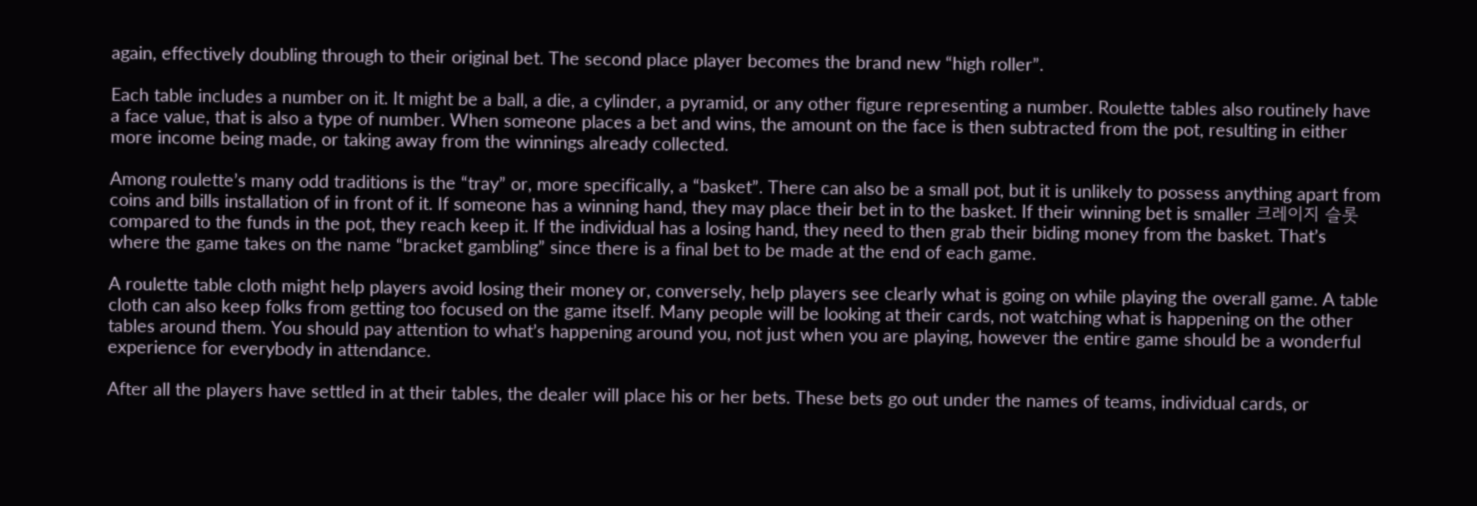again, effectively doubling through to their original bet. The second place player becomes the brand new “high roller”.

Each table includes a number on it. It might be a ball, a die, a cylinder, a pyramid, or any other figure representing a number. Roulette tables also routinely have a face value, that is also a type of number. When someone places a bet and wins, the amount on the face is then subtracted from the pot, resulting in either more income being made, or taking away from the winnings already collected.

Among roulette’s many odd traditions is the “tray” or, more specifically, a “basket”. There can also be a small pot, but it is unlikely to possess anything apart from coins and bills installation of in front of it. If someone has a winning hand, they may place their bet in to the basket. If their winning bet is smaller 크레이지 슬롯 compared to the funds in the pot, they reach keep it. If the individual has a losing hand, they need to then grab their biding money from the basket. That’s where the game takes on the name “bracket gambling” since there is a final bet to be made at the end of each game.

A roulette table cloth might help players avoid losing their money or, conversely, help players see clearly what is going on while playing the overall game. A table cloth can also keep folks from getting too focused on the game itself. Many people will be looking at their cards, not watching what is happening on the other tables around them. You should pay attention to what’s happening around you, not just when you are playing, however the entire game should be a wonderful experience for everybody in attendance.

After all the players have settled in at their tables, the dealer will place his or her bets. These bets go out under the names of teams, individual cards, or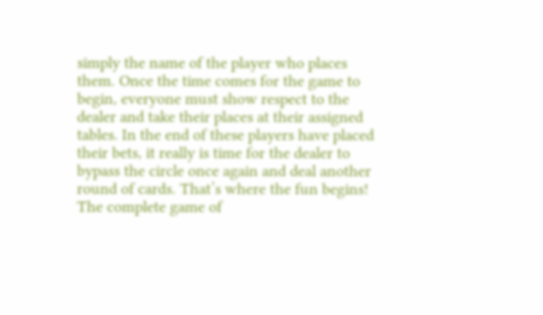simply the name of the player who places them. Once the time comes for the game to begin, everyone must show respect to the dealer and take their places at their assigned tables. In the end of these players have placed their bets, it really is time for the dealer to bypass the circle once again and deal another round of cards. That’s where the fun begins! The complete game of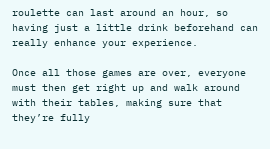roulette can last around an hour, so having just a little drink beforehand can really enhance your experience.

Once all those games are over, everyone must then get right up and walk around with their tables, making sure that they’re fully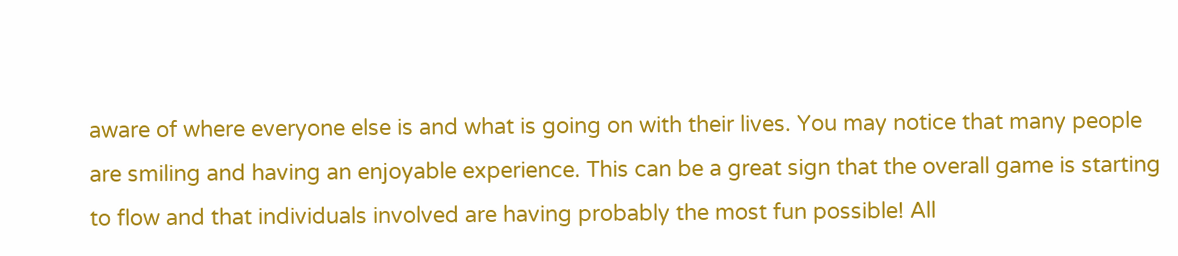aware of where everyone else is and what is going on with their lives. You may notice that many people are smiling and having an enjoyable experience. This can be a great sign that the overall game is starting to flow and that individuals involved are having probably the most fun possible! All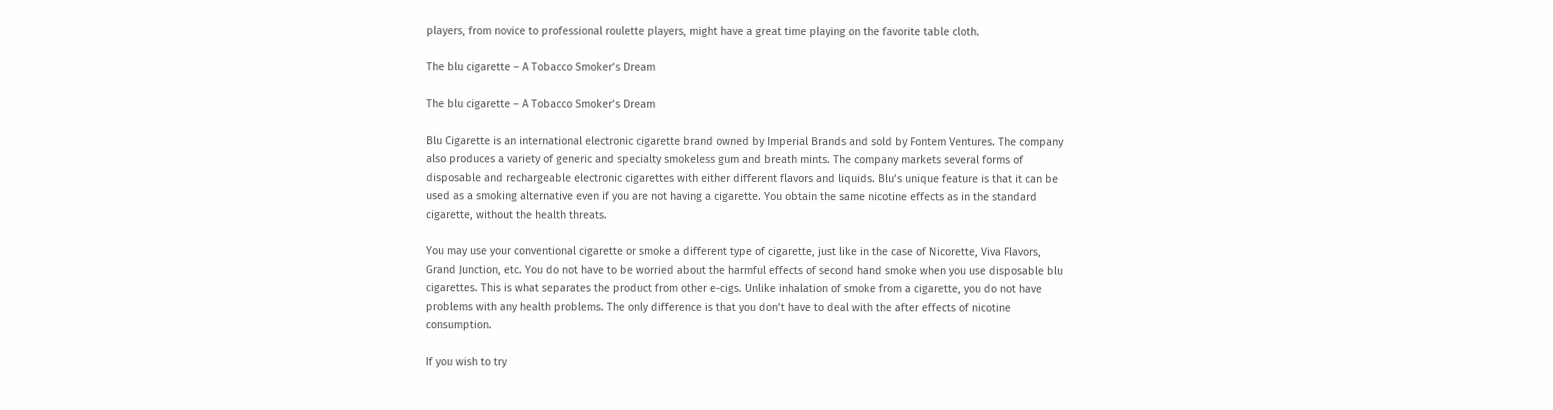players, from novice to professional roulette players, might have a great time playing on the favorite table cloth.

The blu cigarette – A Tobacco Smoker’s Dream

The blu cigarette – A Tobacco Smoker’s Dream

Blu Cigarette is an international electronic cigarette brand owned by Imperial Brands and sold by Fontem Ventures. The company also produces a variety of generic and specialty smokeless gum and breath mints. The company markets several forms of disposable and rechargeable electronic cigarettes with either different flavors and liquids. Blu’s unique feature is that it can be used as a smoking alternative even if you are not having a cigarette. You obtain the same nicotine effects as in the standard cigarette, without the health threats.

You may use your conventional cigarette or smoke a different type of cigarette, just like in the case of Nicorette, Viva Flavors, Grand Junction, etc. You do not have to be worried about the harmful effects of second hand smoke when you use disposable blu cigarettes. This is what separates the product from other e-cigs. Unlike inhalation of smoke from a cigarette, you do not have problems with any health problems. The only difference is that you don’t have to deal with the after effects of nicotine consumption.

If you wish to try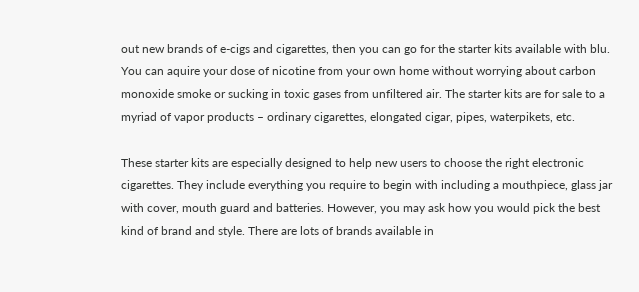out new brands of e-cigs and cigarettes, then you can go for the starter kits available with blu. You can aquire your dose of nicotine from your own home without worrying about carbon monoxide smoke or sucking in toxic gases from unfiltered air. The starter kits are for sale to a myriad of vapor products – ordinary cigarettes, elongated cigar, pipes, waterpikets, etc.

These starter kits are especially designed to help new users to choose the right electronic cigarettes. They include everything you require to begin with including a mouthpiece, glass jar with cover, mouth guard and batteries. However, you may ask how you would pick the best kind of brand and style. There are lots of brands available in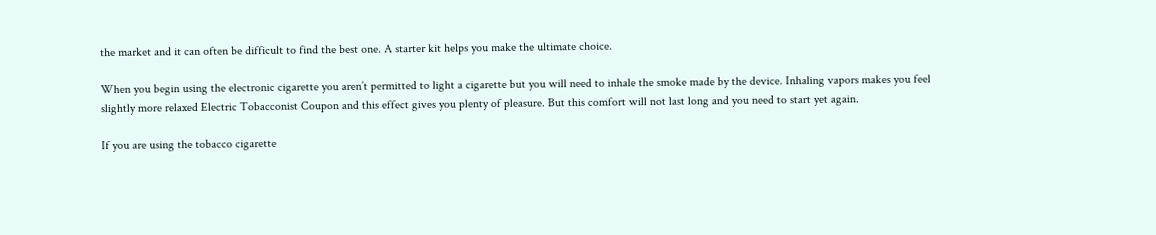the market and it can often be difficult to find the best one. A starter kit helps you make the ultimate choice.

When you begin using the electronic cigarette you aren’t permitted to light a cigarette but you will need to inhale the smoke made by the device. Inhaling vapors makes you feel slightly more relaxed Electric Tobacconist Coupon and this effect gives you plenty of pleasure. But this comfort will not last long and you need to start yet again.

If you are using the tobacco cigarette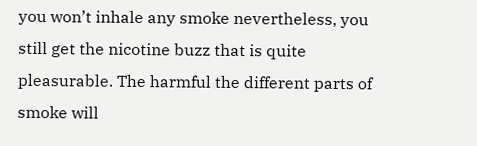you won’t inhale any smoke nevertheless, you still get the nicotine buzz that is quite pleasurable. The harmful the different parts of smoke will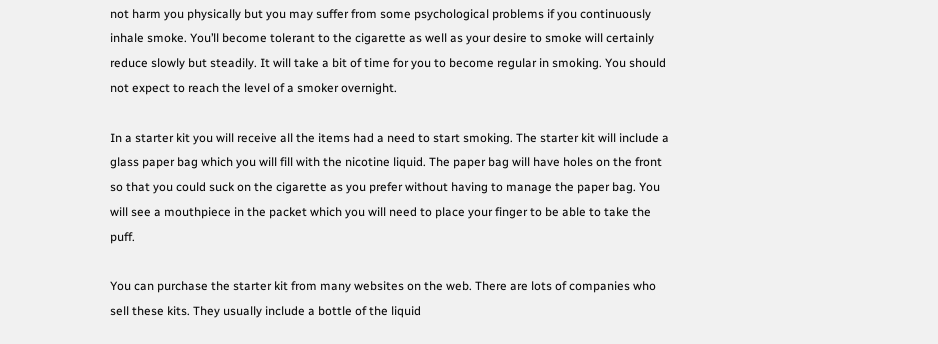not harm you physically but you may suffer from some psychological problems if you continuously inhale smoke. You’ll become tolerant to the cigarette as well as your desire to smoke will certainly reduce slowly but steadily. It will take a bit of time for you to become regular in smoking. You should not expect to reach the level of a smoker overnight.

In a starter kit you will receive all the items had a need to start smoking. The starter kit will include a glass paper bag which you will fill with the nicotine liquid. The paper bag will have holes on the front so that you could suck on the cigarette as you prefer without having to manage the paper bag. You will see a mouthpiece in the packet which you will need to place your finger to be able to take the puff.

You can purchase the starter kit from many websites on the web. There are lots of companies who sell these kits. They usually include a bottle of the liquid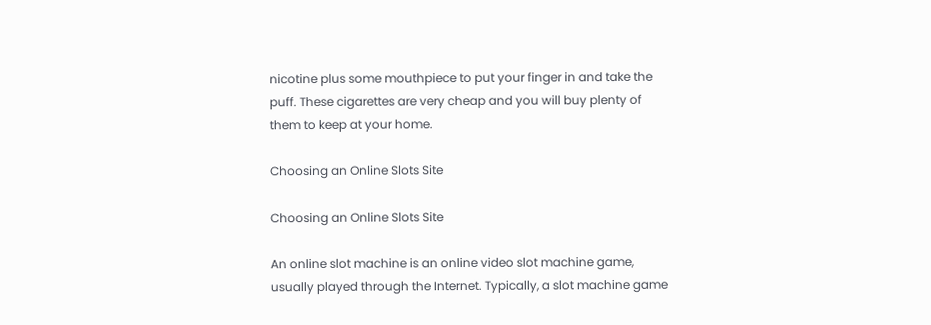nicotine plus some mouthpiece to put your finger in and take the puff. These cigarettes are very cheap and you will buy plenty of them to keep at your home.

Choosing an Online Slots Site

Choosing an Online Slots Site

An online slot machine is an online video slot machine game, usually played through the Internet. Typically, a slot machine game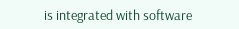is integrated with software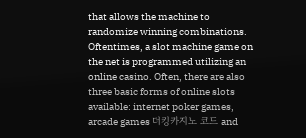that allows the machine to randomize winning combinations. Oftentimes, a slot machine game on the net is programmed utilizing an online casino. Often, there are also three basic forms of online slots available: internet poker games, arcade games 더킹카지노 코드 and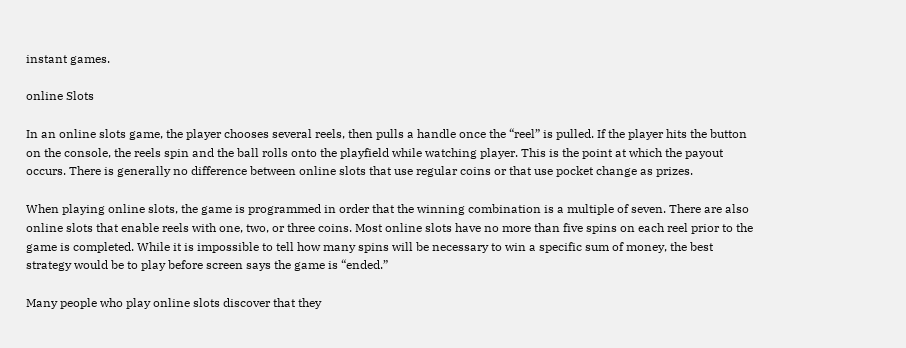instant games.

online Slots

In an online slots game, the player chooses several reels, then pulls a handle once the “reel” is pulled. If the player hits the button on the console, the reels spin and the ball rolls onto the playfield while watching player. This is the point at which the payout occurs. There is generally no difference between online slots that use regular coins or that use pocket change as prizes.

When playing online slots, the game is programmed in order that the winning combination is a multiple of seven. There are also online slots that enable reels with one, two, or three coins. Most online slots have no more than five spins on each reel prior to the game is completed. While it is impossible to tell how many spins will be necessary to win a specific sum of money, the best strategy would be to play before screen says the game is “ended.”

Many people who play online slots discover that they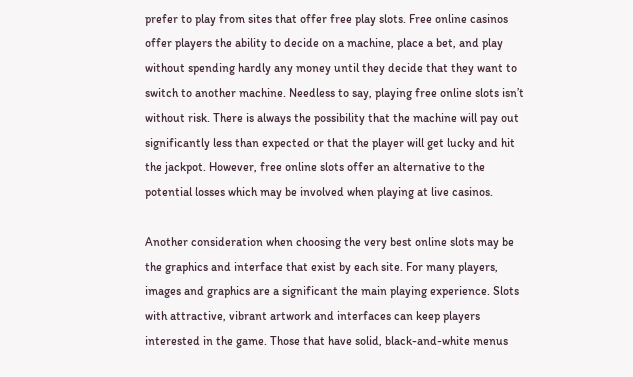prefer to play from sites that offer free play slots. Free online casinos offer players the ability to decide on a machine, place a bet, and play without spending hardly any money until they decide that they want to switch to another machine. Needless to say, playing free online slots isn’t without risk. There is always the possibility that the machine will pay out significantly less than expected or that the player will get lucky and hit the jackpot. However, free online slots offer an alternative to the potential losses which may be involved when playing at live casinos.

Another consideration when choosing the very best online slots may be the graphics and interface that exist by each site. For many players, images and graphics are a significant the main playing experience. Slots with attractive, vibrant artwork and interfaces can keep players interested in the game. Those that have solid, black-and-white menus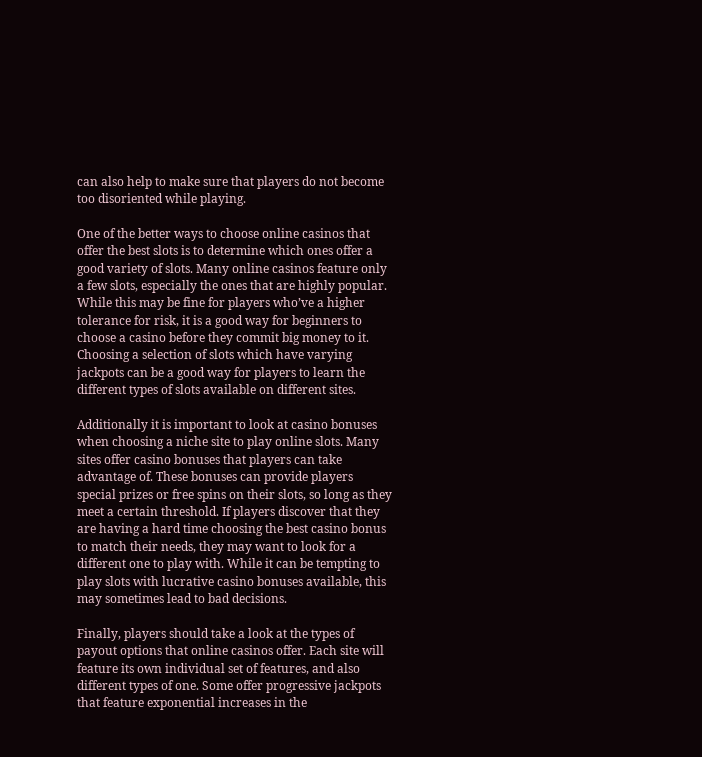can also help to make sure that players do not become too disoriented while playing.

One of the better ways to choose online casinos that offer the best slots is to determine which ones offer a good variety of slots. Many online casinos feature only a few slots, especially the ones that are highly popular. While this may be fine for players who’ve a higher tolerance for risk, it is a good way for beginners to choose a casino before they commit big money to it. Choosing a selection of slots which have varying jackpots can be a good way for players to learn the different types of slots available on different sites.

Additionally it is important to look at casino bonuses when choosing a niche site to play online slots. Many sites offer casino bonuses that players can take advantage of. These bonuses can provide players special prizes or free spins on their slots, so long as they meet a certain threshold. If players discover that they are having a hard time choosing the best casino bonus to match their needs, they may want to look for a different one to play with. While it can be tempting to play slots with lucrative casino bonuses available, this may sometimes lead to bad decisions.

Finally, players should take a look at the types of payout options that online casinos offer. Each site will feature its own individual set of features, and also different types of one. Some offer progressive jackpots that feature exponential increases in the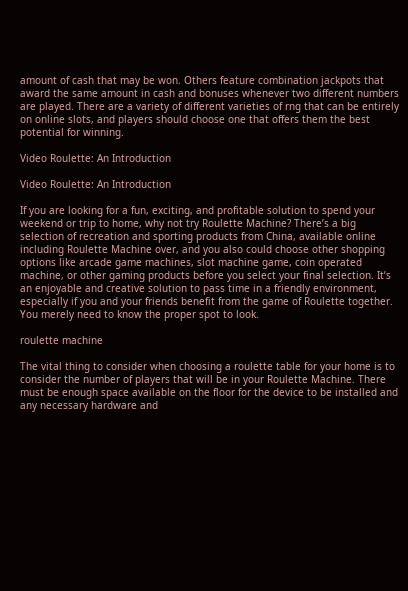amount of cash that may be won. Others feature combination jackpots that award the same amount in cash and bonuses whenever two different numbers are played. There are a variety of different varieties of rng that can be entirely on online slots, and players should choose one that offers them the best potential for winning.

Video Roulette: An Introduction

Video Roulette: An Introduction

If you are looking for a fun, exciting, and profitable solution to spend your weekend or trip to home, why not try Roulette Machine? There’s a big selection of recreation and sporting products from China, available online including Roulette Machine over, and you also could choose other shopping options like arcade game machines, slot machine game, coin operated machine, or other gaming products before you select your final selection. It’s an enjoyable and creative solution to pass time in a friendly environment, especially if you and your friends benefit from the game of Roulette together. You merely need to know the proper spot to look.

roulette machine

The vital thing to consider when choosing a roulette table for your home is to consider the number of players that will be in your Roulette Machine. There must be enough space available on the floor for the device to be installed and any necessary hardware and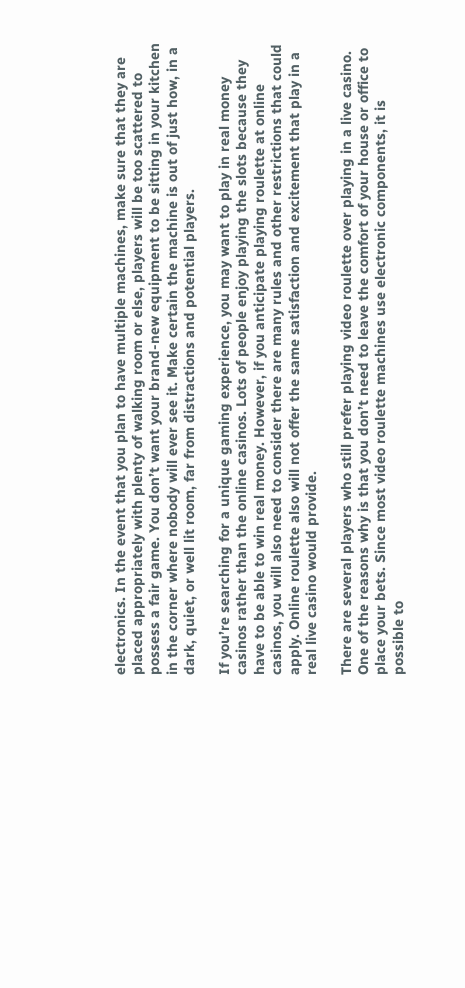electronics. In the event that you plan to have multiple machines, make sure that they are placed appropriately with plenty of walking room or else, players will be too scattered to possess a fair game. You don’t want your brand-new equipment to be sitting in your kitchen in the corner where nobody will ever see it. Make certain the machine is out of just how, in a dark, quiet, or well lit room, far from distractions and potential players.

If you’re searching for a unique gaming experience, you may want to play in real money casinos rather than the online casinos. Lots of people enjoy playing the slots because they have to be able to win real money. However, if you anticipate playing roulette at online casinos, you will also need to consider there are many rules and other restrictions that could apply. Online roulette also will not offer the same satisfaction and excitement that play in a real live casino would provide.

There are several players who still prefer playing video roulette over playing in a live casino. One of the reasons why is that you don’t need to leave the comfort of your house or office to place your bets. Since most video roulette machines use electronic components, it is possible to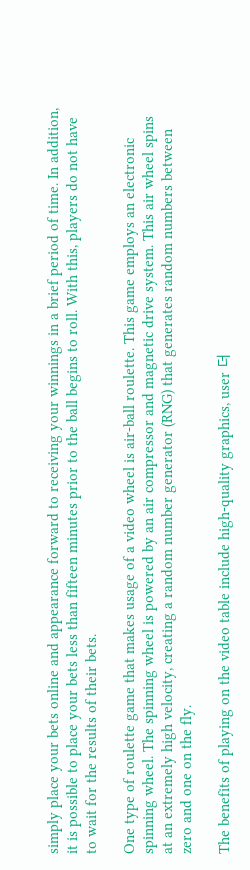simply place your bets online and appearance forward to receiving your winnings in a brief period of time. In addition, it is possible to place your bets less than fifteen minutes prior to the ball begins to roll. With this, players do not have to wait for the results of their bets.

One type of roulette game that makes usage of a video wheel is air-ball roulette. This game employs an electronic spinning wheel. The spinning wheel is powered by an air compressor and magnetic drive system. This air wheel spins at an extremely high velocity, creating a random number generator (RNG) that generates random numbers between zero and one on the fly.

The benefits of playing on the video table include high-quality graphics, user 더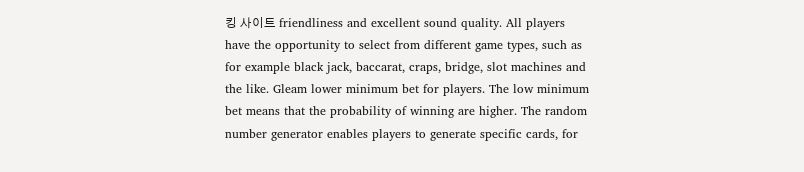킹 사이트 friendliness and excellent sound quality. All players have the opportunity to select from different game types, such as for example black jack, baccarat, craps, bridge, slot machines and the like. Gleam lower minimum bet for players. The low minimum bet means that the probability of winning are higher. The random number generator enables players to generate specific cards, for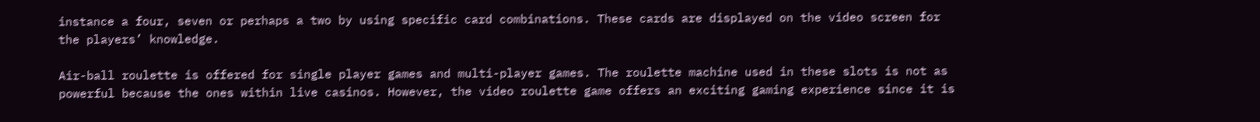instance a four, seven or perhaps a two by using specific card combinations. These cards are displayed on the video screen for the players’ knowledge.

Air-ball roulette is offered for single player games and multi-player games. The roulette machine used in these slots is not as powerful because the ones within live casinos. However, the video roulette game offers an exciting gaming experience since it is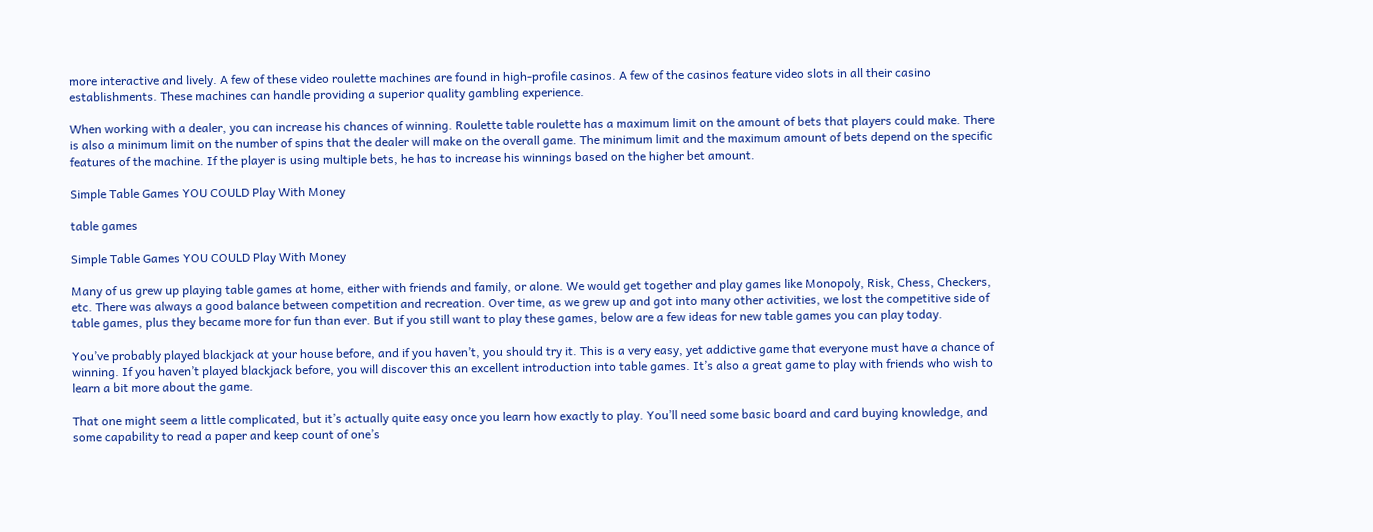more interactive and lively. A few of these video roulette machines are found in high-profile casinos. A few of the casinos feature video slots in all their casino establishments. These machines can handle providing a superior quality gambling experience.

When working with a dealer, you can increase his chances of winning. Roulette table roulette has a maximum limit on the amount of bets that players could make. There is also a minimum limit on the number of spins that the dealer will make on the overall game. The minimum limit and the maximum amount of bets depend on the specific features of the machine. If the player is using multiple bets, he has to increase his winnings based on the higher bet amount.

Simple Table Games YOU COULD Play With Money

table games

Simple Table Games YOU COULD Play With Money

Many of us grew up playing table games at home, either with friends and family, or alone. We would get together and play games like Monopoly, Risk, Chess, Checkers, etc. There was always a good balance between competition and recreation. Over time, as we grew up and got into many other activities, we lost the competitive side of table games, plus they became more for fun than ever. But if you still want to play these games, below are a few ideas for new table games you can play today.

You’ve probably played blackjack at your house before, and if you haven’t, you should try it. This is a very easy, yet addictive game that everyone must have a chance of winning. If you haven’t played blackjack before, you will discover this an excellent introduction into table games. It’s also a great game to play with friends who wish to learn a bit more about the game.

That one might seem a little complicated, but it’s actually quite easy once you learn how exactly to play. You’ll need some basic board and card buying knowledge, and some capability to read a paper and keep count of one’s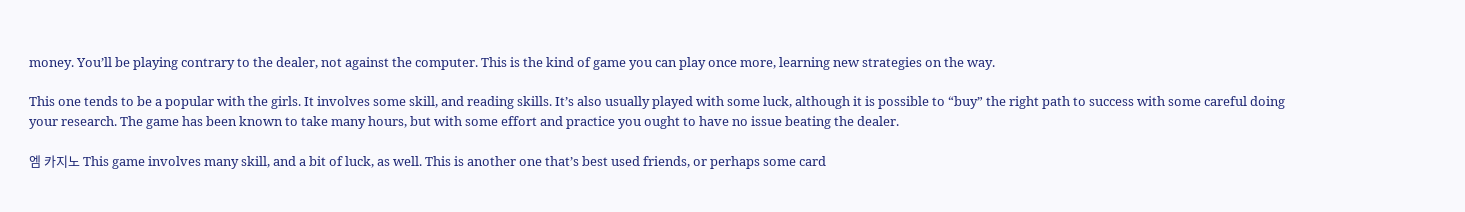money. You’ll be playing contrary to the dealer, not against the computer. This is the kind of game you can play once more, learning new strategies on the way.

This one tends to be a popular with the girls. It involves some skill, and reading skills. It’s also usually played with some luck, although it is possible to “buy” the right path to success with some careful doing your research. The game has been known to take many hours, but with some effort and practice you ought to have no issue beating the dealer.

엠 카지노 This game involves many skill, and a bit of luck, as well. This is another one that’s best used friends, or perhaps some card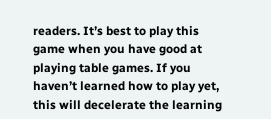readers. It’s best to play this game when you have good at playing table games. If you haven’t learned how to play yet, this will decelerate the learning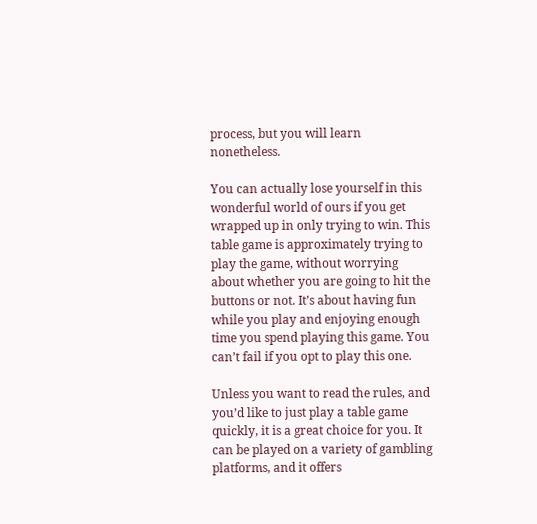process, but you will learn nonetheless.

You can actually lose yourself in this wonderful world of ours if you get wrapped up in only trying to win. This table game is approximately trying to play the game, without worrying about whether you are going to hit the buttons or not. It’s about having fun while you play and enjoying enough time you spend playing this game. You can’t fail if you opt to play this one.

Unless you want to read the rules, and you’d like to just play a table game quickly, it is a great choice for you. It can be played on a variety of gambling platforms, and it offers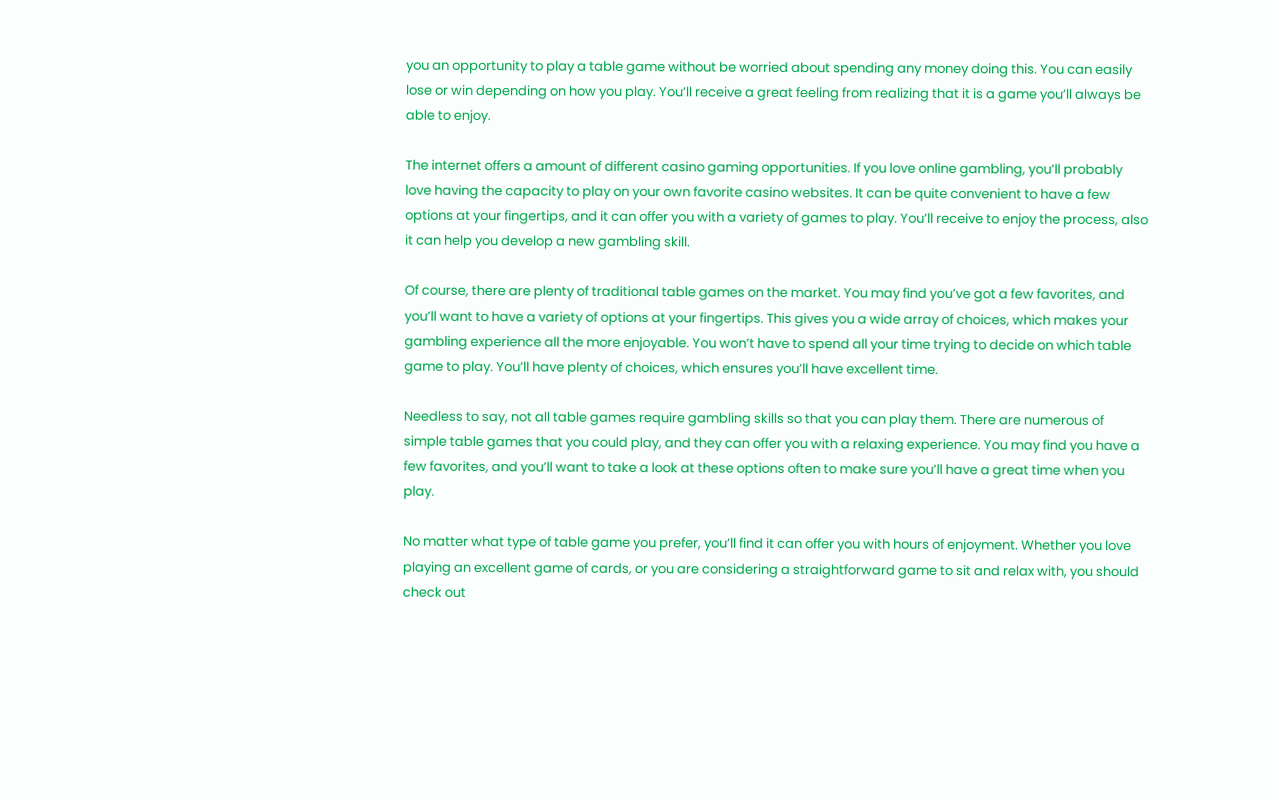you an opportunity to play a table game without be worried about spending any money doing this. You can easily lose or win depending on how you play. You’ll receive a great feeling from realizing that it is a game you’ll always be able to enjoy.

The internet offers a amount of different casino gaming opportunities. If you love online gambling, you’ll probably love having the capacity to play on your own favorite casino websites. It can be quite convenient to have a few options at your fingertips, and it can offer you with a variety of games to play. You’ll receive to enjoy the process, also it can help you develop a new gambling skill.

Of course, there are plenty of traditional table games on the market. You may find you’ve got a few favorites, and you’ll want to have a variety of options at your fingertips. This gives you a wide array of choices, which makes your gambling experience all the more enjoyable. You won’t have to spend all your time trying to decide on which table game to play. You’ll have plenty of choices, which ensures you’ll have excellent time.

Needless to say, not all table games require gambling skills so that you can play them. There are numerous of simple table games that you could play, and they can offer you with a relaxing experience. You may find you have a few favorites, and you’ll want to take a look at these options often to make sure you’ll have a great time when you play.

No matter what type of table game you prefer, you’ll find it can offer you with hours of enjoyment. Whether you love playing an excellent game of cards, or you are considering a straightforward game to sit and relax with, you should check out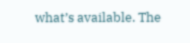what’s available. The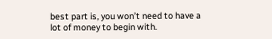best part is, you won’t need to have a lot of money to begin with.